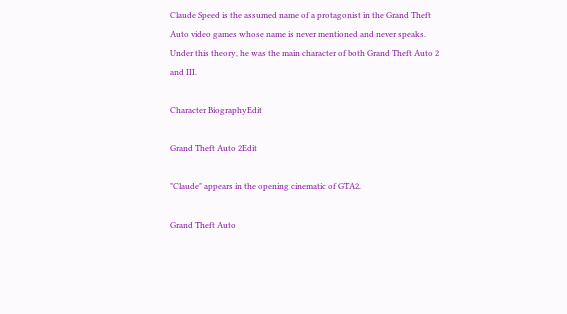Claude Speed is the assumed name of a protagonist in the Grand Theft Auto video games whose name is never mentioned and never speaks. Under this theory, he was the main character of both Grand Theft Auto 2 and III.

Character BiographyEdit

Grand Theft Auto 2Edit

"Claude" appears in the opening cinematic of GTA2.

Grand Theft Auto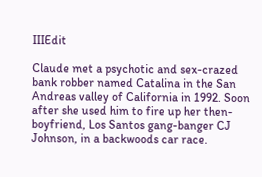IIIEdit

Claude met a psychotic and sex-crazed bank robber named Catalina in the San Andreas valley of California in 1992. Soon after she used him to fire up her then-boyfriend, Los Santos gang-banger CJ Johnson, in a backwoods car race.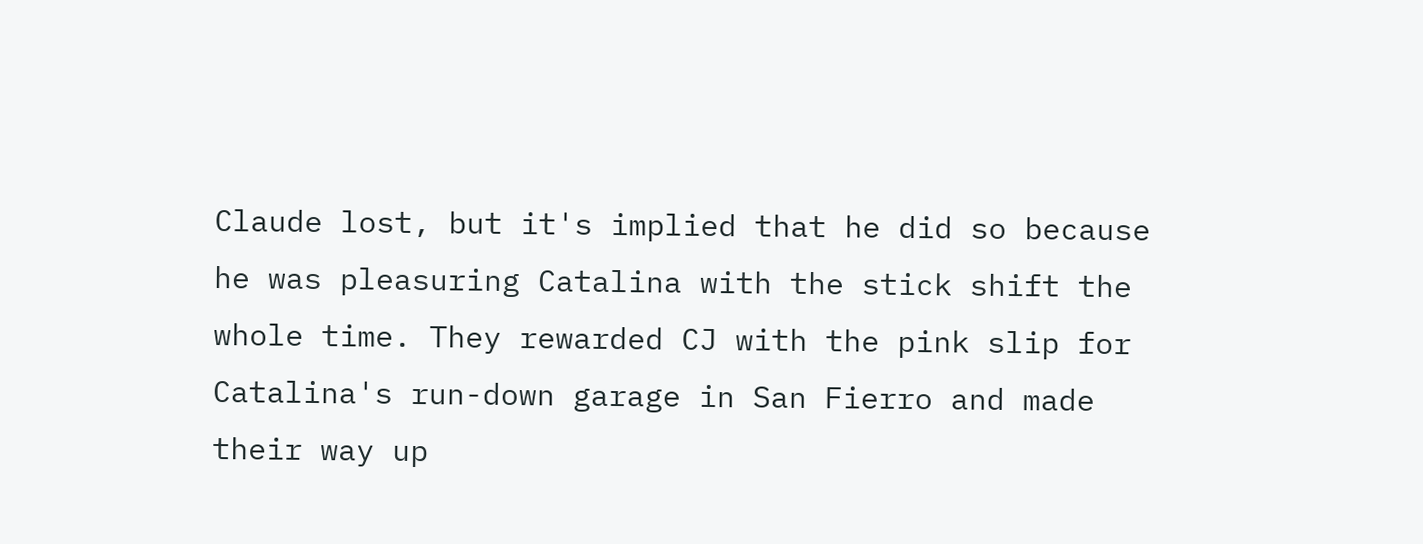Claude lost, but it's implied that he did so because he was pleasuring Catalina with the stick shift the whole time. They rewarded CJ with the pink slip for Catalina's run-down garage in San Fierro and made their way up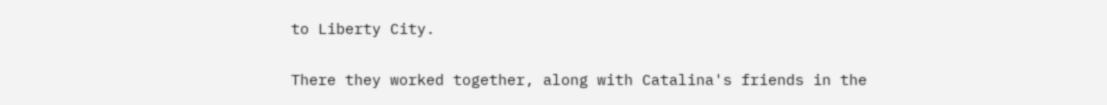to Liberty City.

There they worked together, along with Catalina's friends in the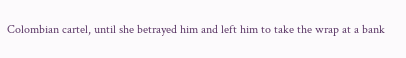Colombian cartel, until she betrayed him and left him to take the wrap at a bank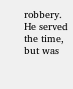robbery. He served the time, but was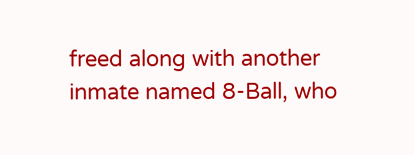freed along with another inmate named 8-Ball, who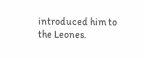introduced him to the Leones.